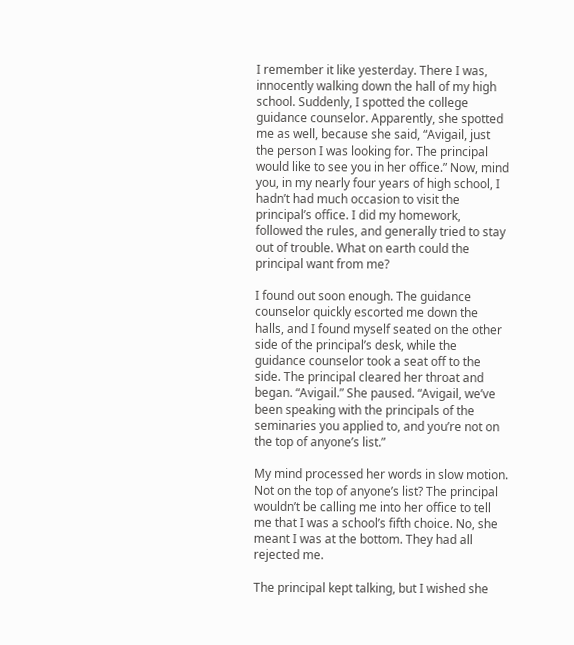I remember it like yesterday. There I was, innocently walking down the hall of my high school. Suddenly, I spotted the college guidance counselor. Apparently, she spotted me as well, because she said, “Avigail, just the person I was looking for. The principal would like to see you in her office.” Now, mind you, in my nearly four years of high school, I hadn’t had much occasion to visit the principal’s office. I did my homework, followed the rules, and generally tried to stay out of trouble. What on earth could the principal want from me?

I found out soon enough. The guidance counselor quickly escorted me down the halls, and I found myself seated on the other side of the principal’s desk, while the guidance counselor took a seat off to the side. The principal cleared her throat and began. “Avigail.” She paused. “Avigail, we’ve been speaking with the principals of the seminaries you applied to, and you’re not on the top of anyone’s list.”

My mind processed her words in slow motion. Not on the top of anyone’s list? The principal wouldn’t be calling me into her office to tell me that I was a school’s fifth choice. No, she meant I was at the bottom. They had all rejected me.

The principal kept talking, but I wished she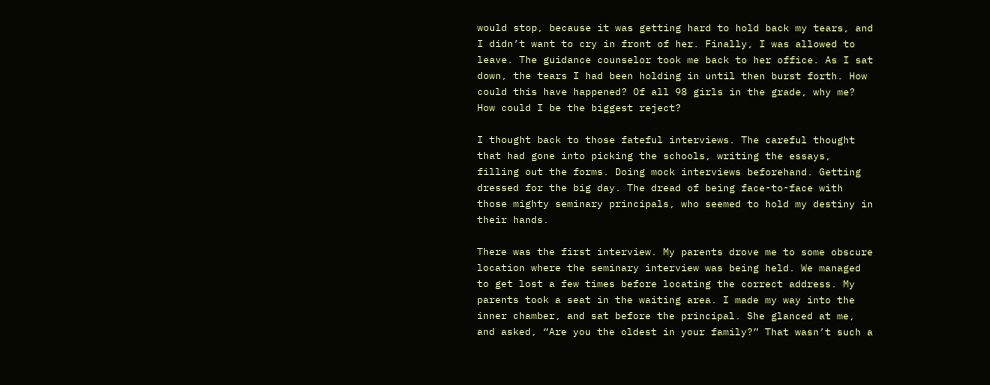would stop, because it was getting hard to hold back my tears, and I didn’t want to cry in front of her. Finally, I was allowed to leave. The guidance counselor took me back to her office. As I sat down, the tears I had been holding in until then burst forth. How could this have happened? Of all 98 girls in the grade, why me? How could I be the biggest reject?

I thought back to those fateful interviews. The careful thought that had gone into picking the schools, writing the essays, filling out the forms. Doing mock interviews beforehand. Getting dressed for the big day. The dread of being face-to-face with those mighty seminary principals, who seemed to hold my destiny in their hands.

There was the first interview. My parents drove me to some obscure location where the seminary interview was being held. We managed to get lost a few times before locating the correct address. My parents took a seat in the waiting area. I made my way into the inner chamber, and sat before the principal. She glanced at me, and asked, “Are you the oldest in your family?” That wasn’t such a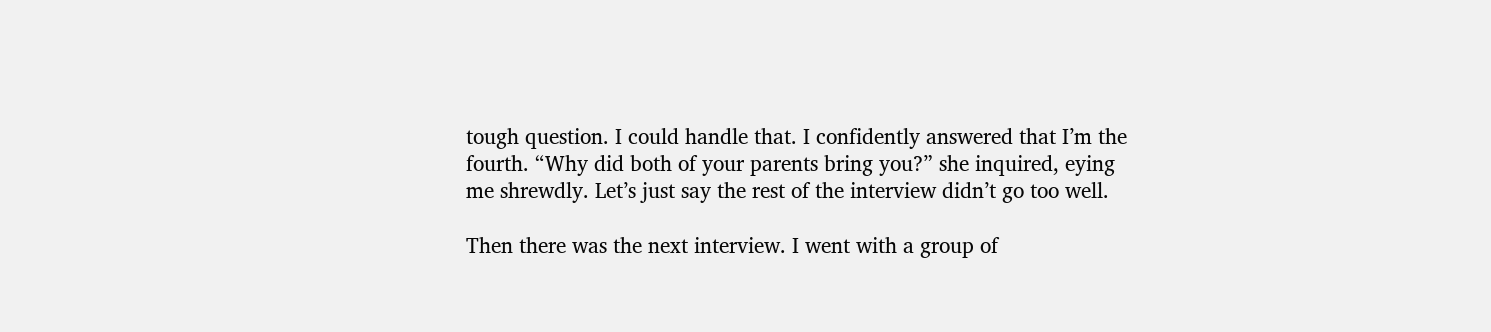tough question. I could handle that. I confidently answered that I’m the fourth. “Why did both of your parents bring you?” she inquired, eying me shrewdly. Let’s just say the rest of the interview didn’t go too well.

Then there was the next interview. I went with a group of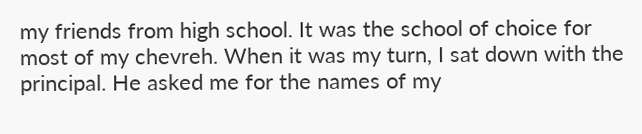my friends from high school. It was the school of choice for most of my chevreh. When it was my turn, I sat down with the principal. He asked me for the names of my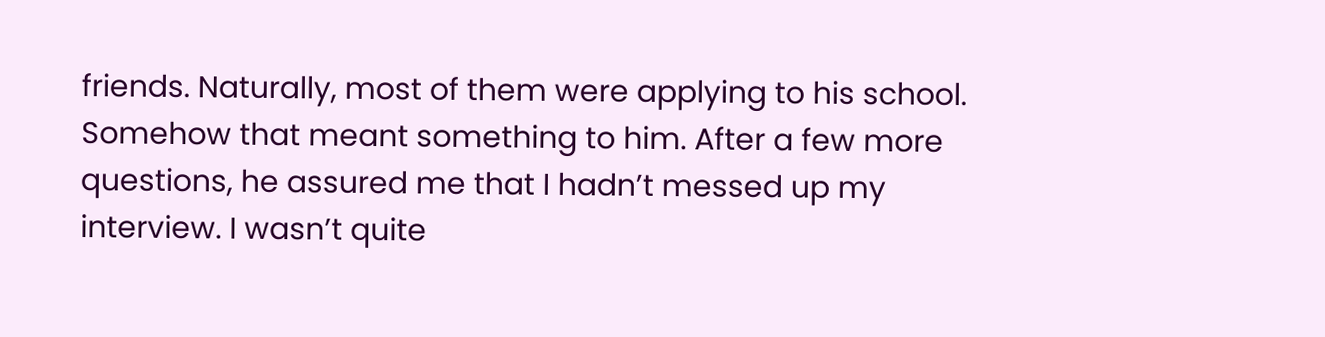friends. Naturally, most of them were applying to his school. Somehow that meant something to him. After a few more questions, he assured me that I hadn’t messed up my interview. I wasn’t quite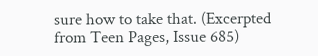sure how to take that. (Excerpted from Teen Pages, Issue 685)